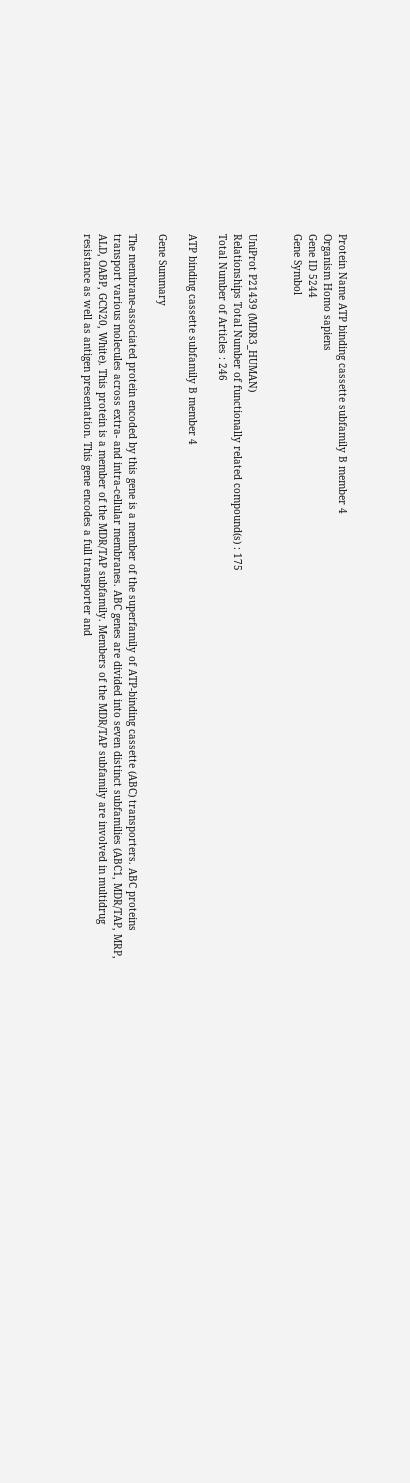Protein Name ATP binding cassette subfamily B member 4
Organism Homo sapiens
Gene ID 5244
Gene Symbol


UniProt P21439 (MDR3_HUMAN)
Relationships Total Number of functionally related compound(s) : 175
Total Number of Articles : 246

ATP binding cassette subfamily B member 4

Gene Summary

The membrane-associated protein encoded by this gene is a member of the superfamily of ATP-binding cassette (ABC) transporters. ABC proteins transport various molecules across extra- and intra-cellular membranes. ABC genes are divided into seven distinct subfamilies (ABC1, MDR/TAP, MRP, ALD, OABP, GCN20, White). This protein is a member of the MDR/TAP subfamily. Members of the MDR/TAP subfamily are involved in multidrug resistance as well as antigen presentation. This gene encodes a full transporter and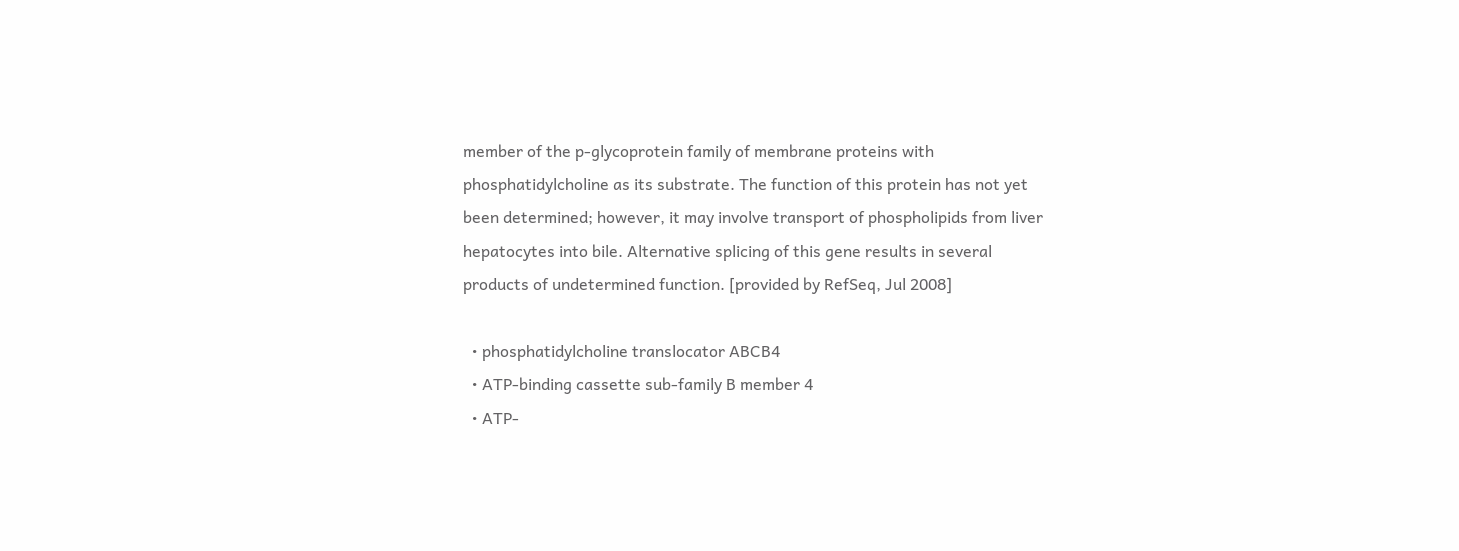member of the p-glycoprotein family of membrane proteins with phosphatidylcholine as its substrate. The function of this protein has not yet been determined; however, it may involve transport of phospholipids from liver hepatocytes into bile. Alternative splicing of this gene results in several products of undetermined function. [provided by RefSeq, Jul 2008]

  • phosphatidylcholine translocator ABCB4
  • ATP-binding cassette sub-family B member 4
  • ATP-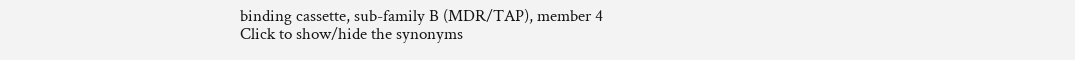binding cassette, sub-family B (MDR/TAP), member 4
Click to show/hide the synonyms